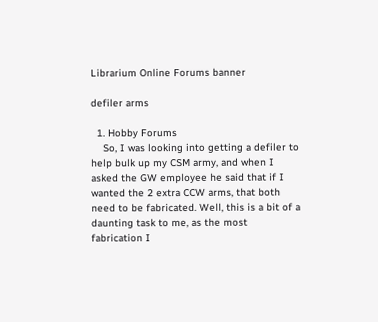Librarium Online Forums banner

defiler arms

  1. Hobby Forums
    So, I was looking into getting a defiler to help bulk up my CSM army, and when I asked the GW employee he said that if I wanted the 2 extra CCW arms, that both need to be fabricated. Well, this is a bit of a daunting task to me, as the most fabrication I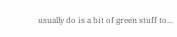usually do is a bit of green stuff to...